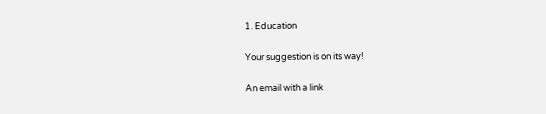1. Education

Your suggestion is on its way!

An email with a link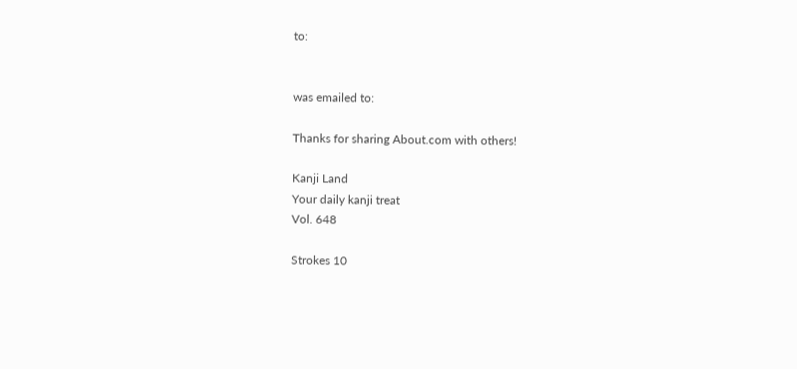to:


was emailed to:

Thanks for sharing About.com with others!

Kanji Land
Your daily kanji treat
Vol. 648

Strokes 10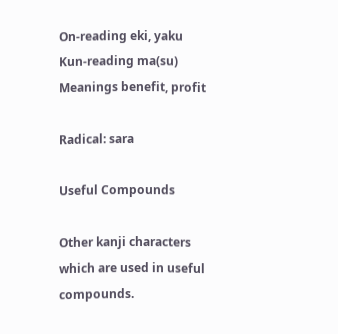On-reading eki, yaku
Kun-reading ma(su)
Meanings benefit, profit

Radical: sara

Useful Compounds

Other kanji characters which are used in useful compounds.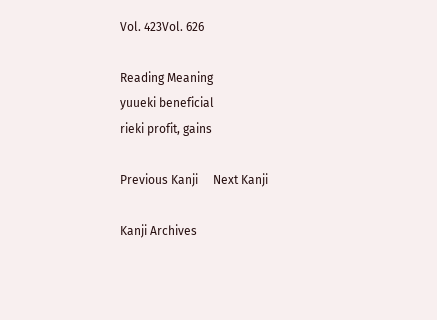Vol. 423Vol. 626

Reading Meaning
yuueki beneficial
rieki profit, gains

Previous Kanji     Next Kanji

Kanji Archives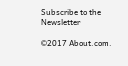Subscribe to the Newsletter

©2017 About.com.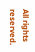All rights reserved.